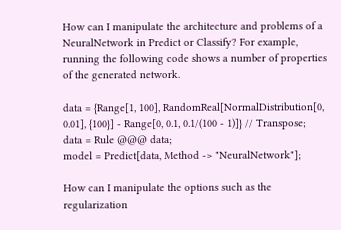How can I manipulate the architecture and problems of a NeuralNetwork in Predict or Classify? For example, running the following code shows a number of properties of the generated network.

data = {Range[1, 100], RandomReal[NormalDistribution[0, 0.01], {100}] - Range[0, 0.1, 0.1/(100 - 1)]} // Transpose;
data = Rule @@@ data;
model = Predict[data, Method -> "NeuralNetwork"];

How can I manipulate the options such as the regularization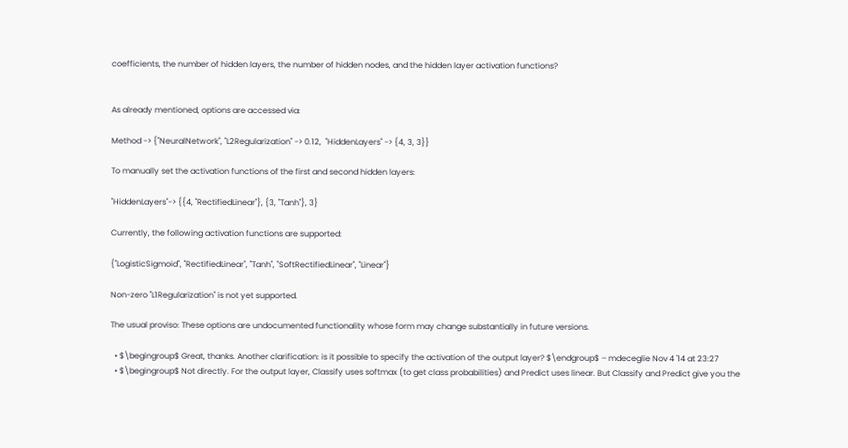coefficients, the number of hidden layers, the number of hidden nodes, and the hidden layer activation functions?


As already mentioned, options are accessed via:

Method -> {"NeuralNetwork", "L2Regularization" -> 0.12,  "HiddenLayers" -> {4, 3, 3}}

To manually set the activation functions of the first and second hidden layers:

"HiddenLayers"-> {{4, "RectifiedLinear"}, {3, "Tanh"}, 3}

Currently, the following activation functions are supported:

{"LogisticSigmoid", "RectifiedLinear", "Tanh", "SoftRectifiedLinear", "Linear"}

Non-zero "L1Regularization" is not yet supported.

The usual proviso: These options are undocumented functionality whose form may change substantially in future versions.

  • $\begingroup$ Great, thanks. Another clarification: is it possible to specify the activation of the output layer? $\endgroup$ – mdeceglie Nov 4 '14 at 23:27
  • $\begingroup$ Not directly. For the output layer, Classify uses softmax (to get class probabilities) and Predict uses linear. But Classify and Predict give you the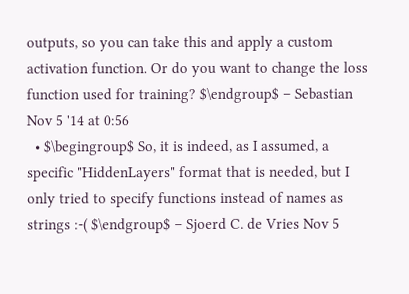outputs, so you can take this and apply a custom activation function. Or do you want to change the loss function used for training? $\endgroup$ – Sebastian Nov 5 '14 at 0:56
  • $\begingroup$ So, it is indeed, as I assumed, a specific "HiddenLayers" format that is needed, but I only tried to specify functions instead of names as strings :-( $\endgroup$ – Sjoerd C. de Vries Nov 5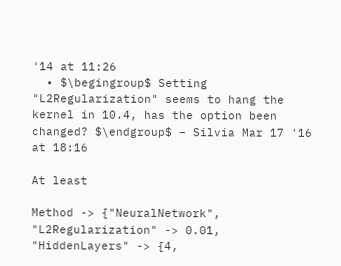'14 at 11:26
  • $\begingroup$ Setting "L2Regularization" seems to hang the kernel in 10.4, has the option been changed? $\endgroup$ – Silvia Mar 17 '16 at 18:16

At least

Method -> {"NeuralNetwork", "L2Regularization" -> 0.01,  "HiddenLayers" -> {4,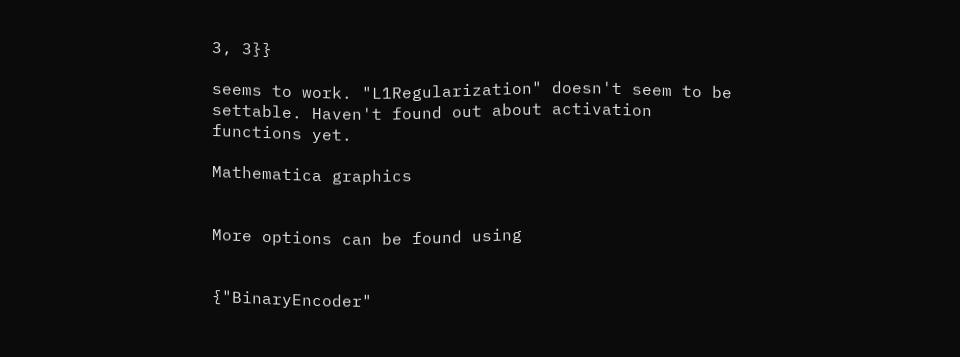3, 3}}

seems to work. "L1Regularization" doesn't seem to be settable. Haven't found out about activation functions yet.

Mathematica graphics


More options can be found using


{"BinaryEncoder"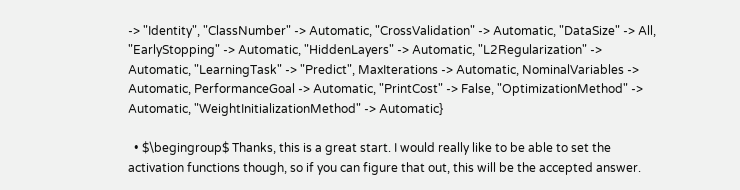-> "Identity", "ClassNumber" -> Automatic, "CrossValidation" -> Automatic, "DataSize" -> All, "EarlyStopping" -> Automatic, "HiddenLayers" -> Automatic, "L2Regularization" -> Automatic, "LearningTask" -> "Predict", MaxIterations -> Automatic, NominalVariables -> Automatic, PerformanceGoal -> Automatic, "PrintCost" -> False, "OptimizationMethod" -> Automatic, "WeightInitializationMethod" -> Automatic}

  • $\begingroup$ Thanks, this is a great start. I would really like to be able to set the activation functions though, so if you can figure that out, this will be the accepted answer.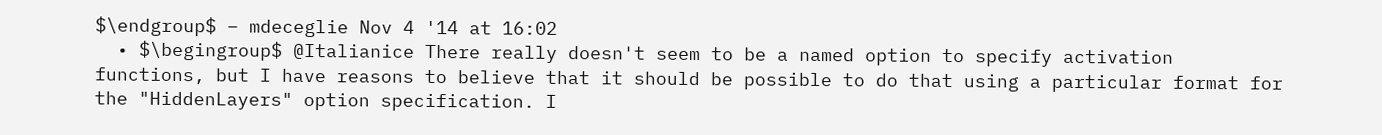$\endgroup$ – mdeceglie Nov 4 '14 at 16:02
  • $\begingroup$ @Italianice There really doesn't seem to be a named option to specify activation functions, but I have reasons to believe that it should be possible to do that using a particular format for the "HiddenLayers" option specification. I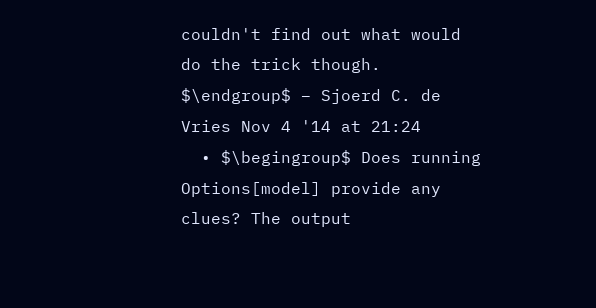couldn't find out what would do the trick though. $\endgroup$ – Sjoerd C. de Vries Nov 4 '14 at 21:24
  • $\begingroup$ Does running Options[model] provide any clues? The output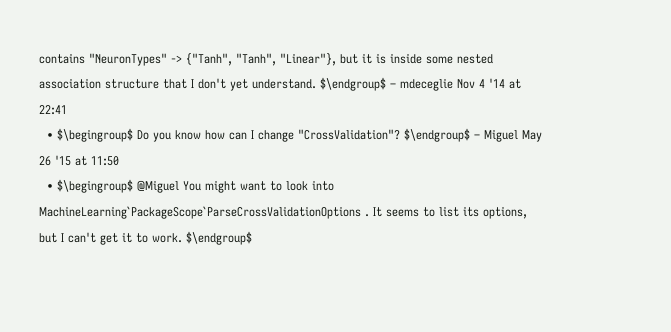contains "NeuronTypes" -> {"Tanh", "Tanh", "Linear"}, but it is inside some nested association structure that I don't yet understand. $\endgroup$ – mdeceglie Nov 4 '14 at 22:41
  • $\begingroup$ Do you know how can I change "CrossValidation"? $\endgroup$ – Miguel May 26 '15 at 11:50
  • $\begingroup$ @Miguel You might want to look into MachineLearning`PackageScope`ParseCrossValidationOptions . It seems to list its options, but I can't get it to work. $\endgroup$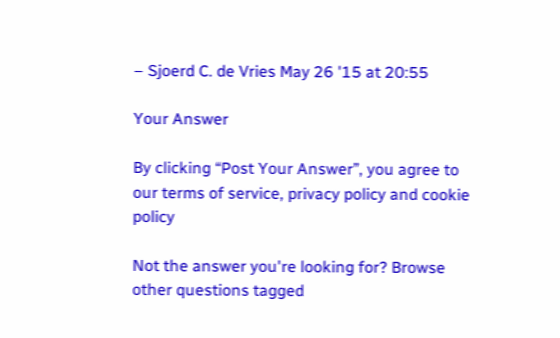– Sjoerd C. de Vries May 26 '15 at 20:55

Your Answer

By clicking “Post Your Answer”, you agree to our terms of service, privacy policy and cookie policy

Not the answer you're looking for? Browse other questions tagged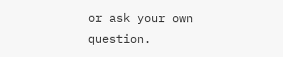or ask your own question.